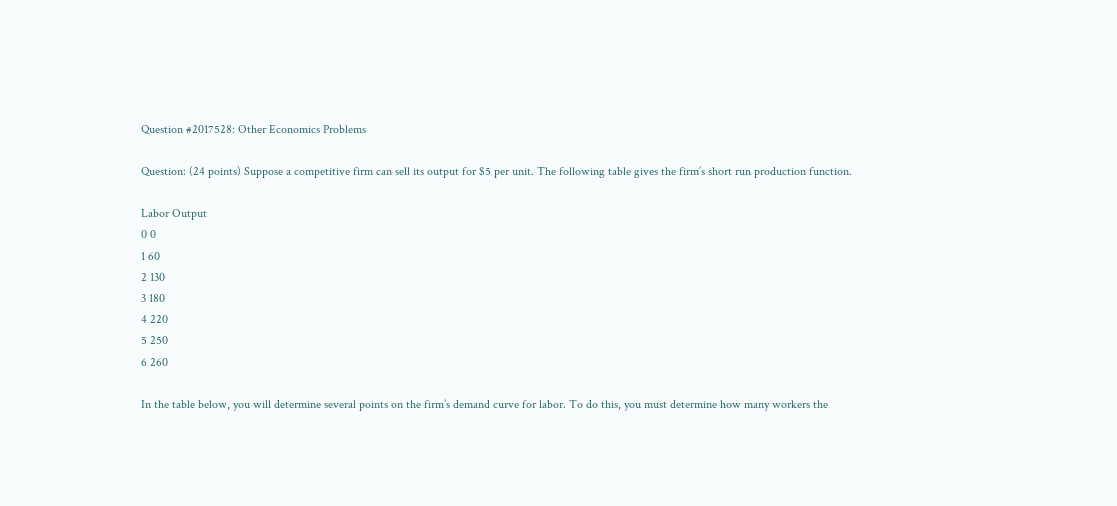Question #2017528: Other Economics Problems

Question: (24 points) Suppose a competitive firm can sell its output for $5 per unit. The following table gives the firm’s short run production function.

Labor Output
0 0
1 60
2 130
3 180
4 220
5 250
6 260

In the table below, you will determine several points on the firm’s demand curve for labor. To do this, you must determine how many workers the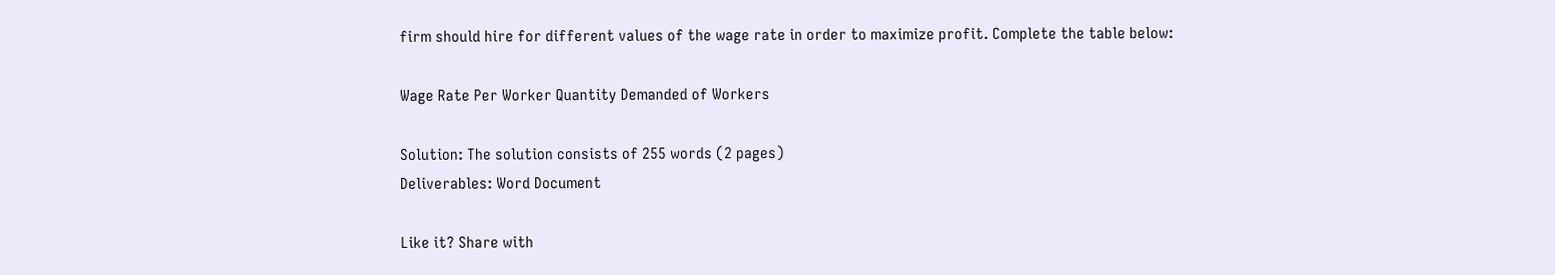firm should hire for different values of the wage rate in order to maximize profit. Complete the table below:

Wage Rate Per Worker Quantity Demanded of Workers

Solution: The solution consists of 255 words (2 pages)
Deliverables: Word Document

Like it? Share with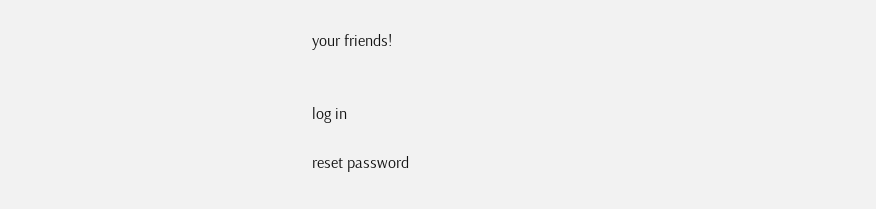your friends!


log in

reset password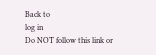Back to
log in
Do NOT follow this link or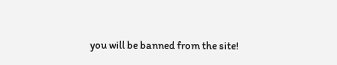you will be banned from the site!